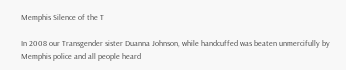Memphis Silence of the T

In 2008 our Transgender sister Duanna Johnson, while handcuffed was beaten unmercifully by Memphis police and all people heard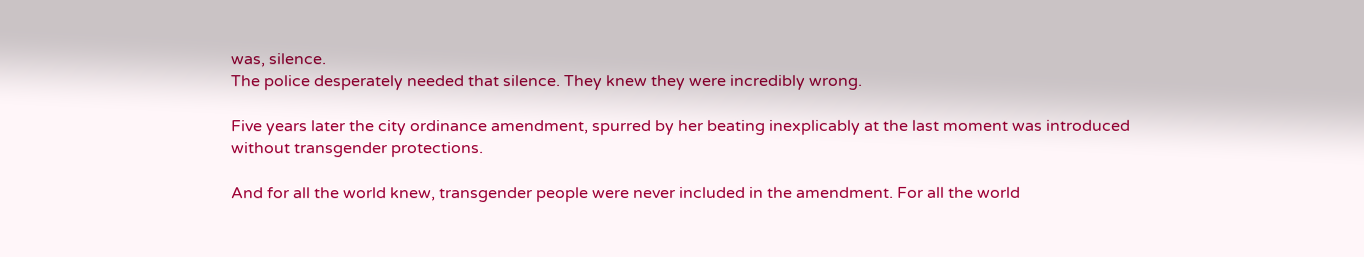was, silence.
The police desperately needed that silence. They knew they were incredibly wrong.

Five years later the city ordinance amendment, spurred by her beating inexplicably at the last moment was introduced without transgender protections.

And for all the world knew, transgender people were never included in the amendment. For all the world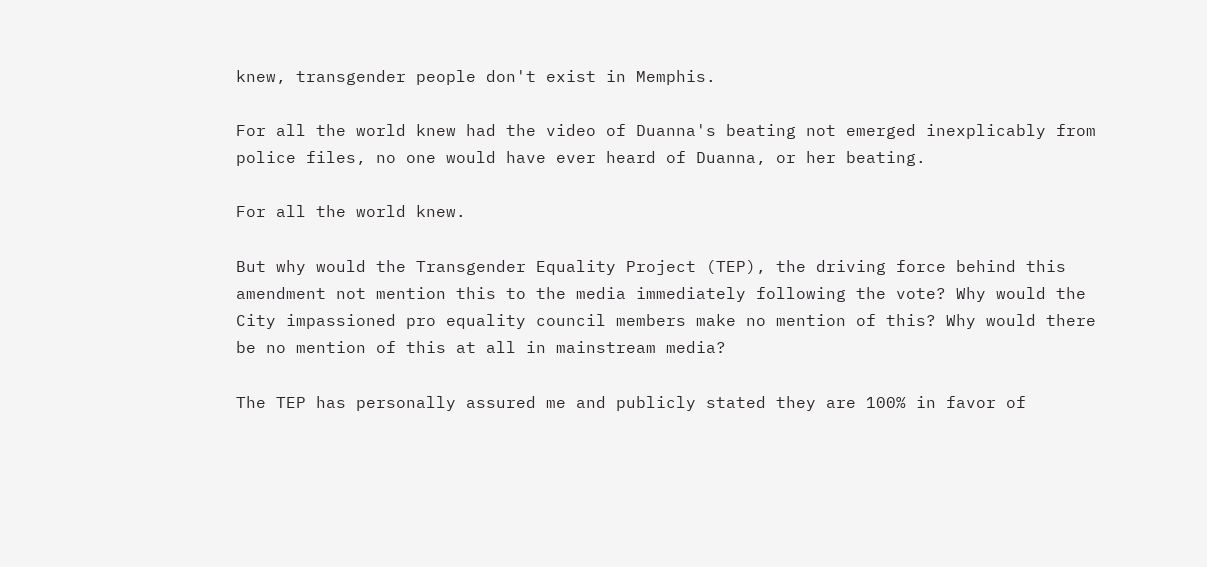knew, transgender people don't exist in Memphis.

For all the world knew had the video of Duanna's beating not emerged inexplicably from police files, no one would have ever heard of Duanna, or her beating.

For all the world knew.

But why would the Transgender Equality Project (TEP), the driving force behind this amendment not mention this to the media immediately following the vote? Why would the City impassioned pro equality council members make no mention of this? Why would there be no mention of this at all in mainstream media?

The TEP has personally assured me and publicly stated they are 100% in favor of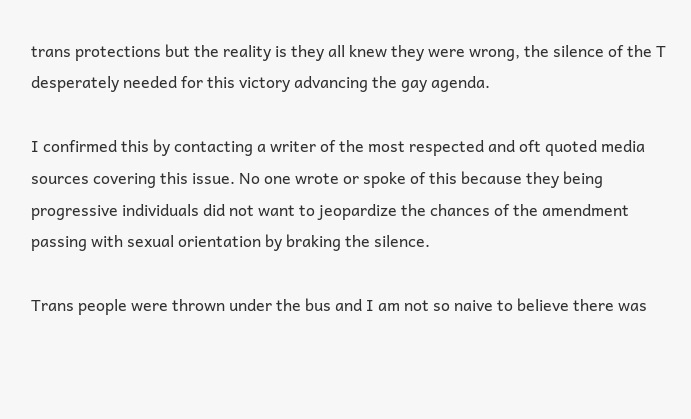trans protections but the reality is they all knew they were wrong, the silence of the T desperately needed for this victory advancing the gay agenda.

I confirmed this by contacting a writer of the most respected and oft quoted media sources covering this issue. No one wrote or spoke of this because they being progressive individuals did not want to jeopardize the chances of the amendment passing with sexual orientation by braking the silence.

Trans people were thrown under the bus and I am not so naive to believe there was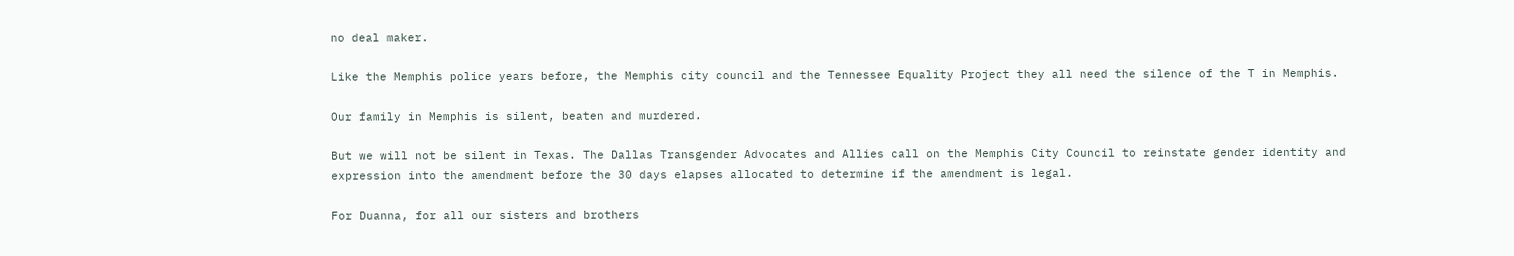no deal maker.

Like the Memphis police years before, the Memphis city council and the Tennessee Equality Project they all need the silence of the T in Memphis.

Our family in Memphis is silent, beaten and murdered.

But we will not be silent in Texas. The Dallas Transgender Advocates and Allies call on the Memphis City Council to reinstate gender identity and expression into the amendment before the 30 days elapses allocated to determine if the amendment is legal.

For Duanna, for all our sisters and brothers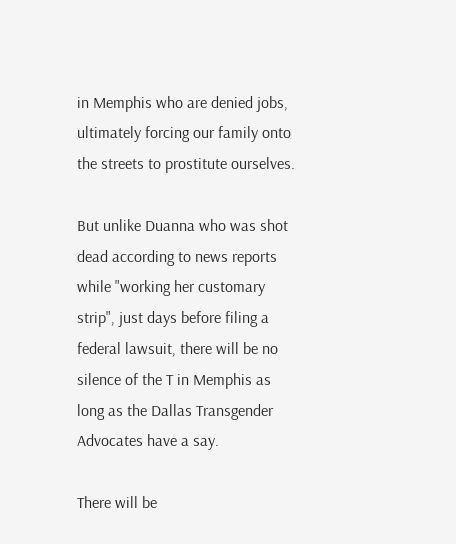in Memphis who are denied jobs, ultimately forcing our family onto the streets to prostitute ourselves.

But unlike Duanna who was shot dead according to news reports while "working her customary strip", just days before filing a federal lawsuit, there will be no silence of the T in Memphis as long as the Dallas Transgender Advocates have a say.

There will be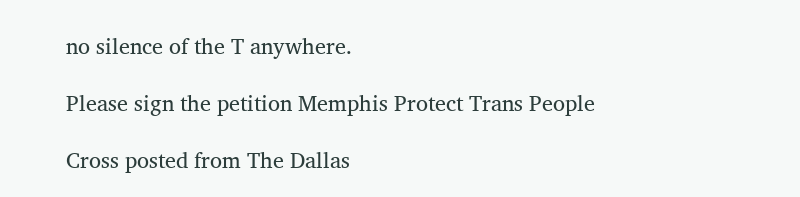no silence of the T anywhere.

Please sign the petition Memphis Protect Trans People

Cross posted from The Dallas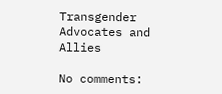Transgender Advocates and Allies

No comments: